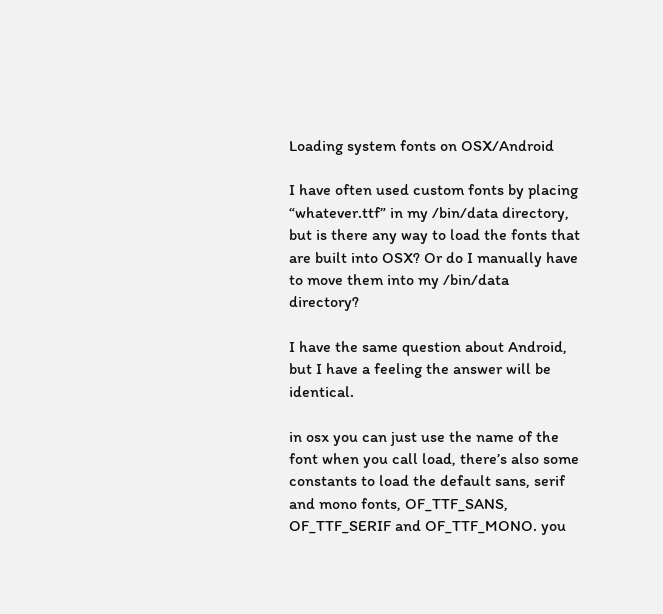Loading system fonts on OSX/Android

I have often used custom fonts by placing “whatever.ttf” in my /bin/data directory, but is there any way to load the fonts that are built into OSX? Or do I manually have to move them into my /bin/data directory?

I have the same question about Android, but I have a feeling the answer will be identical.

in osx you can just use the name of the font when you call load, there’s also some constants to load the default sans, serif and mono fonts, OF_TTF_SANS, OF_TTF_SERIF and OF_TTF_MONO. you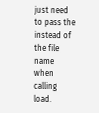just need to pass the instead of the file name when calling load.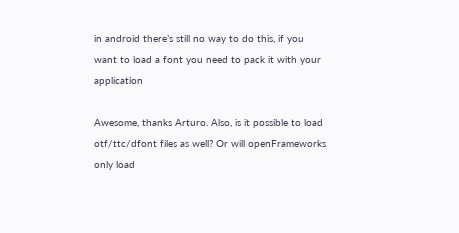in android there’s still no way to do this, if you want to load a font you need to pack it with your application

Awesome, thanks Arturo. Also, is it possible to load otf/ttc/dfont files as well? Or will openFrameworks only load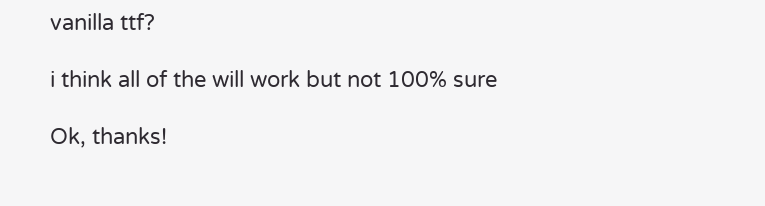vanilla ttf?

i think all of the will work but not 100% sure

Ok, thanks!